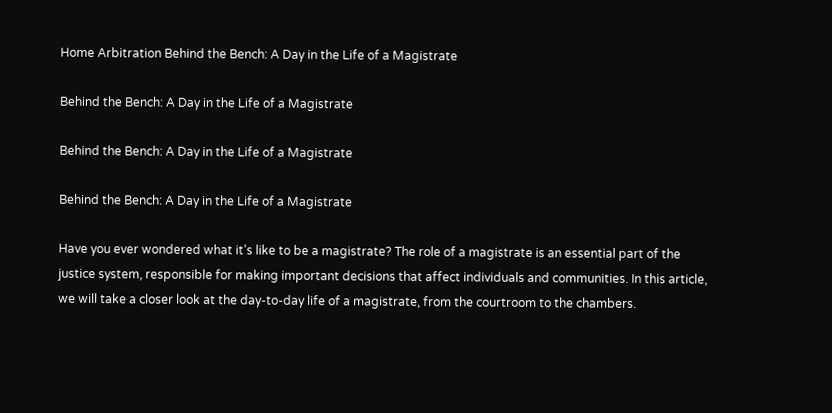Home Arbitration Behind the Bench: A Day in the Life of a Magistrate

Behind the Bench: A Day in the Life of a Magistrate

Behind the Bench: A Day in the Life of a Magistrate

Behind the Bench: A Day in the Life of a Magistrate

Have you ever wondered what it’s like to be a magistrate? The role of a magistrate is an essential part of the justice system, responsible for making important decisions that affect individuals and communities. In this article, we will take a closer look at the day-to-day life of a magistrate, from the courtroom to the chambers.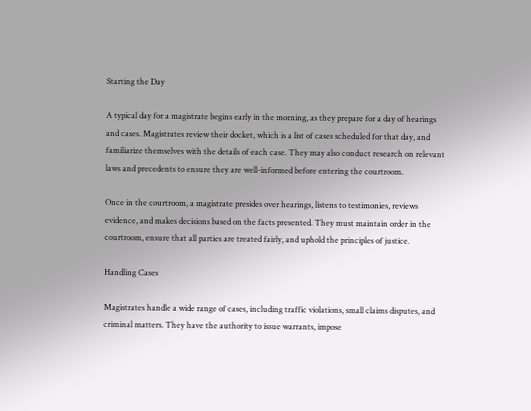Starting the Day

A typical day for a magistrate begins early in the morning, as they prepare for a day of hearings and cases. Magistrates review their docket, which is a list of cases scheduled for that day, and familiarize themselves with the details of each case. They may also conduct research on relevant laws and precedents to ensure they are well-informed before entering the courtroom.

Once in the courtroom, a magistrate presides over hearings, listens to testimonies, reviews evidence, and makes decisions based on the facts presented. They must maintain order in the courtroom, ensure that all parties are treated fairly, and uphold the principles of justice.

Handling Cases

Magistrates handle a wide range of cases, including traffic violations, small claims disputes, and criminal matters. They have the authority to issue warrants, impose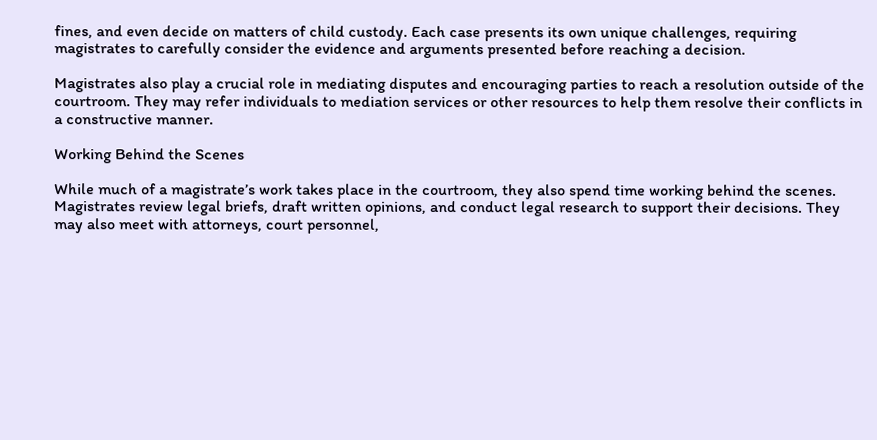fines, and even decide on matters of child custody. Each case presents its own unique challenges, requiring magistrates to carefully consider the evidence and arguments presented before reaching a decision.

Magistrates also play a crucial role in mediating disputes and encouraging parties to reach a resolution outside of the courtroom. They may refer individuals to mediation services or other resources to help them resolve their conflicts in a constructive manner.

Working Behind the Scenes

While much of a magistrate’s work takes place in the courtroom, they also spend time working behind the scenes. Magistrates review legal briefs, draft written opinions, and conduct legal research to support their decisions. They may also meet with attorneys, court personnel,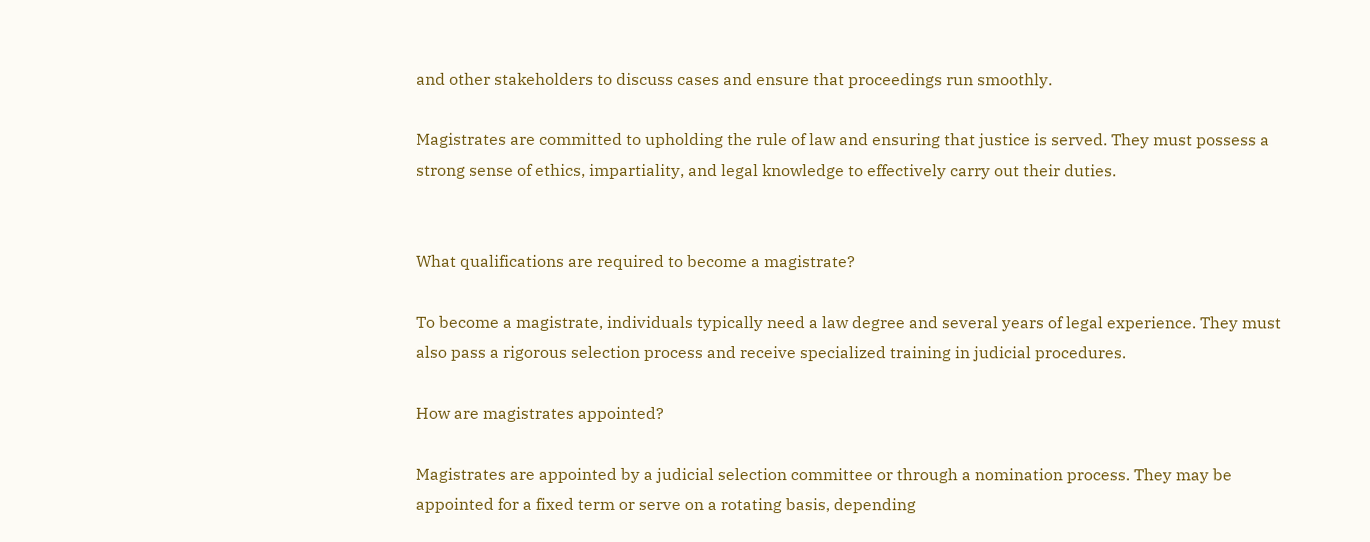and other stakeholders to discuss cases and ensure that proceedings run smoothly.

Magistrates are committed to upholding the rule of law and ensuring that justice is served. They must possess a strong sense of ethics, impartiality, and legal knowledge to effectively carry out their duties.


What qualifications are required to become a magistrate?

To become a magistrate, individuals typically need a law degree and several years of legal experience. They must also pass a rigorous selection process and receive specialized training in judicial procedures.

How are magistrates appointed?

Magistrates are appointed by a judicial selection committee or through a nomination process. They may be appointed for a fixed term or serve on a rotating basis, depending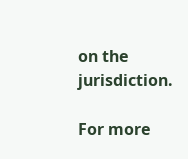on the jurisdiction.

For more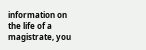information on the life of a magistrate, you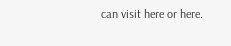can visit here or here.